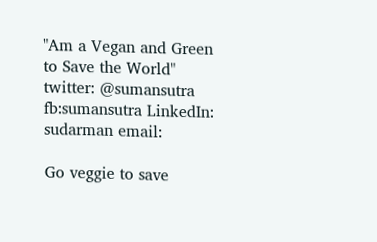"Am a Vegan and Green to Save the World" twitter: @sumansutra fb:sumansutra LinkedIn: sudarman email:

Go veggie to save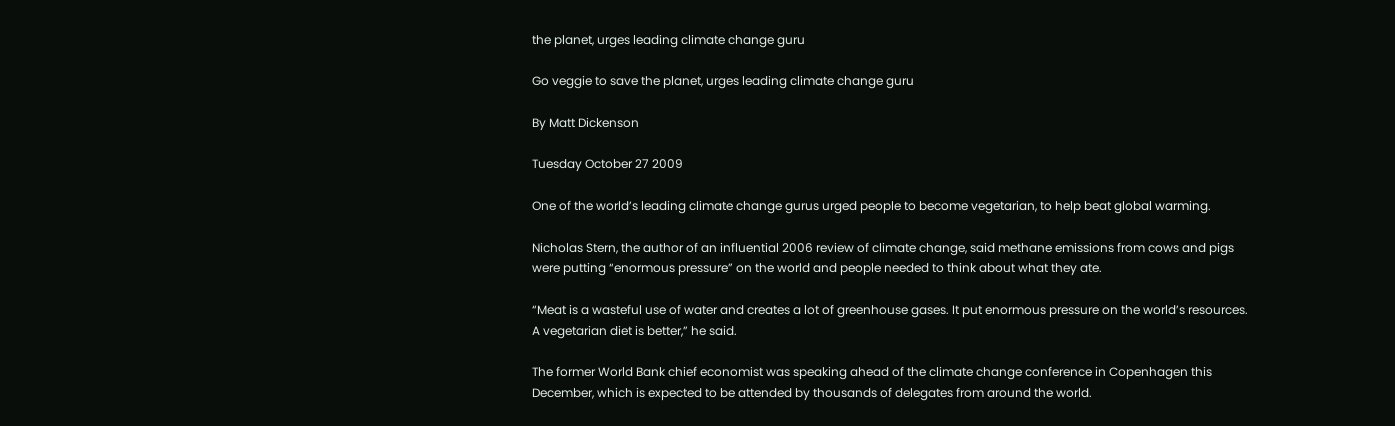the planet, urges leading climate change guru

Go veggie to save the planet, urges leading climate change guru

By Matt Dickenson

Tuesday October 27 2009

One of the world’s leading climate change gurus urged people to become vegetarian, to help beat global warming.

Nicholas Stern, the author of an influential 2006 review of climate change, said methane emissions from cows and pigs were putting “enormous pressure” on the world and people needed to think about what they ate.

“Meat is a wasteful use of water and creates a lot of greenhouse gases. It put enormous pressure on the world’s resources. A vegetarian diet is better,” he said.

The former World Bank chief economist was speaking ahead of the climate change conference in Copenhagen this December, which is expected to be attended by thousands of delegates from around the world.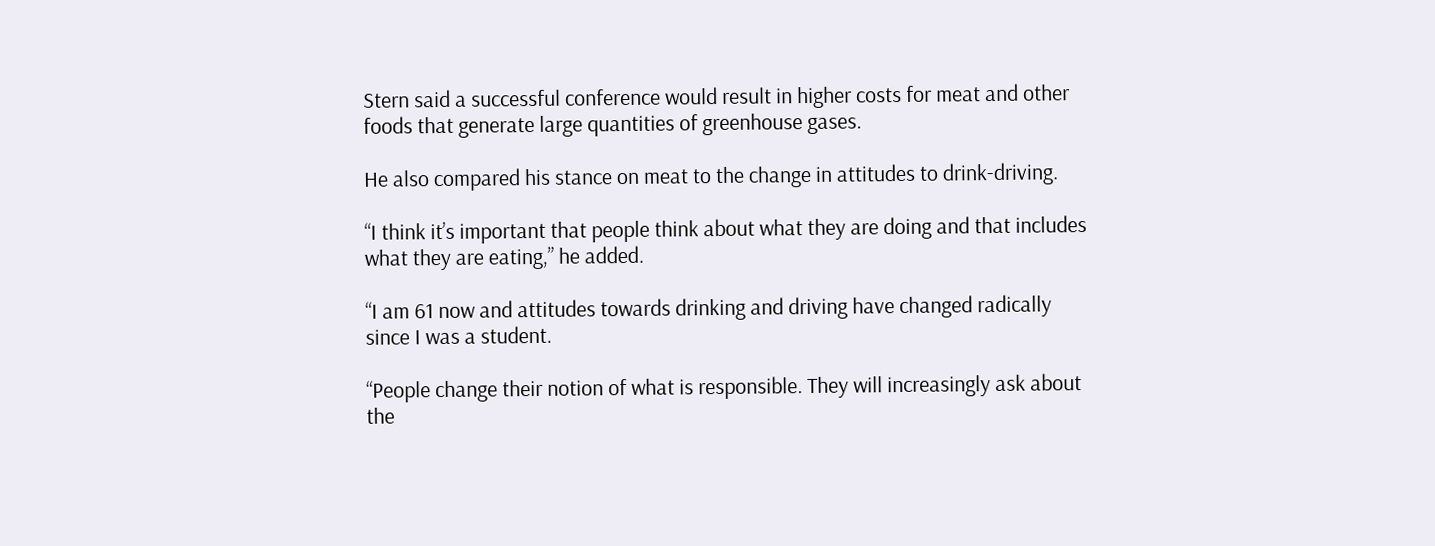Stern said a successful conference would result in higher costs for meat and other foods that generate large quantities of greenhouse gases.

He also compared his stance on meat to the change in attitudes to drink-driving.

“I think it’s important that people think about what they are doing and that includes what they are eating,” he added.

“I am 61 now and attitudes towards drinking and driving have changed radically since I was a student.

“People change their notion of what is responsible. They will increasingly ask about the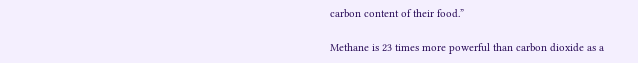carbon content of their food.”

Methane is 23 times more powerful than carbon dioxide as a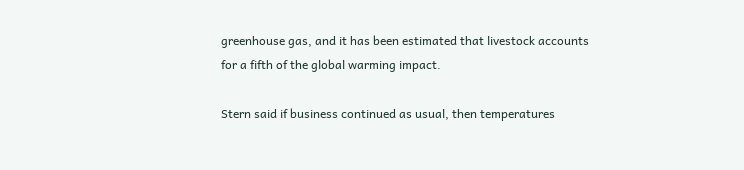greenhouse gas, and it has been estimated that livestock accounts for a fifth of the global warming impact.

Stern said if business continued as usual, then temperatures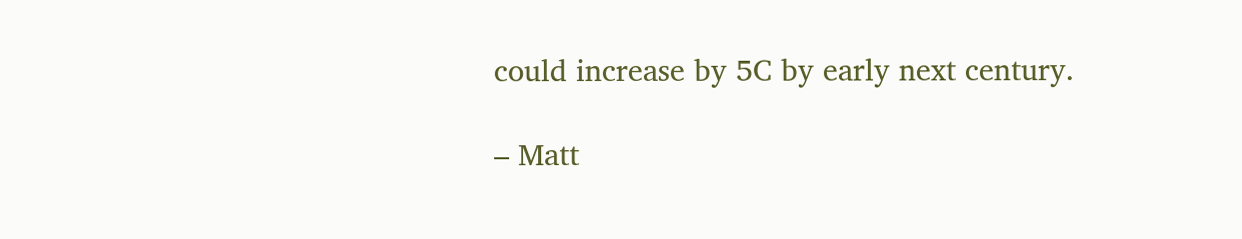could increase by 5C by early next century.

– Matt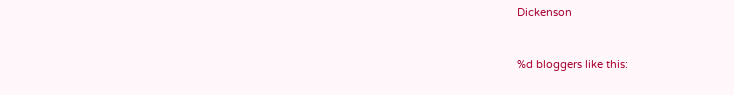Dickenson


%d bloggers like this: